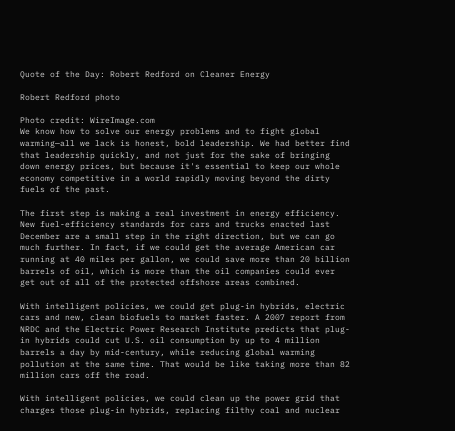Quote of the Day: Robert Redford on Cleaner Energy

Robert Redford photo

Photo credit: WireImage.com
We know how to solve our energy problems and to fight global warming—all we lack is honest, bold leadership. We had better find that leadership quickly, and not just for the sake of bringing down energy prices, but because it's essential to keep our whole economy competitive in a world rapidly moving beyond the dirty fuels of the past.

The first step is making a real investment in energy efficiency. New fuel-efficiency standards for cars and trucks enacted last December are a small step in the right direction, but we can go much further. In fact, if we could get the average American car running at 40 miles per gallon, we could save more than 20 billion barrels of oil, which is more than the oil companies could ever get out of all of the protected offshore areas combined.

With intelligent policies, we could get plug-in hybrids, electric cars and new, clean biofuels to market faster. A 2007 report from NRDC and the Electric Power Research Institute predicts that plug-in hybrids could cut U.S. oil consumption by up to 4 million barrels a day by mid-century, while reducing global warming pollution at the same time. That would be like taking more than 82 million cars off the road.

With intelligent policies, we could clean up the power grid that charges those plug-in hybrids, replacing filthy coal and nuclear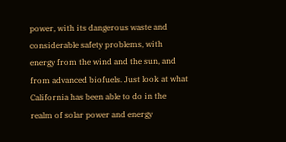power, with its dangerous waste and considerable safety problems, with energy from the wind and the sun, and from advanced biofuels. Just look at what California has been able to do in the realm of solar power and energy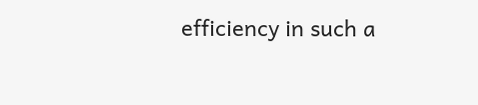efficiency in such a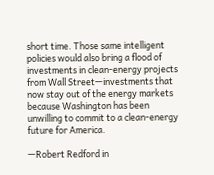short time. Those same intelligent policies would also bring a flood of investments in clean-energy projects from Wall Street—investments that now stay out of the energy markets because Washington has been unwilling to commit to a clean-energy future for America.

—Robert Redford in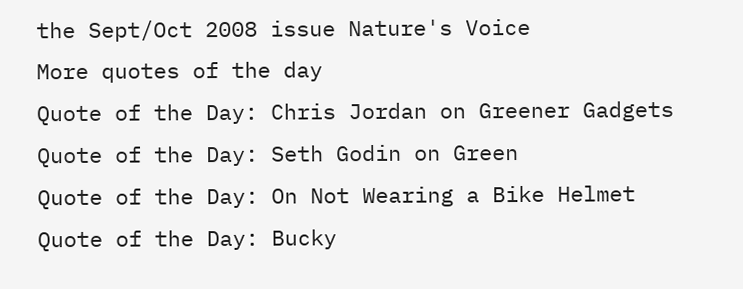the Sept/Oct 2008 issue Nature's Voice
More quotes of the day
Quote of the Day: Chris Jordan on Greener Gadgets
Quote of the Day: Seth Godin on Green
Quote of the Day: On Not Wearing a Bike Helmet
Quote of the Day: Bucky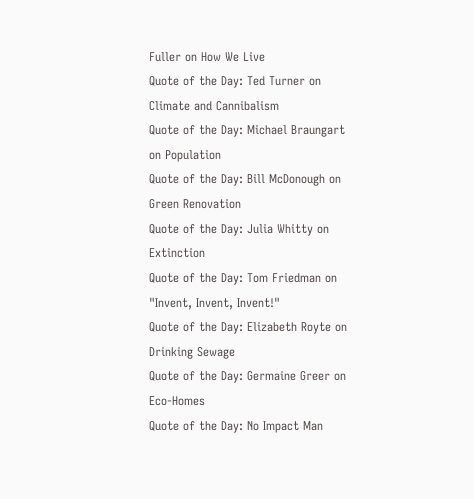Fuller on How We Live
Quote of the Day: Ted Turner on Climate and Cannibalism
Quote of the Day: Michael Braungart on Population
Quote of the Day: Bill McDonough on Green Renovation
Quote of the Day: Julia Whitty on Extinction
Quote of the Day: Tom Friedman on "Invent, Invent, Invent!"
Quote of the Day: Elizabeth Royte on Drinking Sewage
Quote of the Day: Germaine Greer on Eco-Homes
Quote of the Day: No Impact Man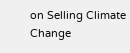on Selling Climate Change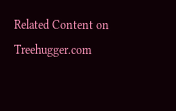Related Content on Treehugger.com